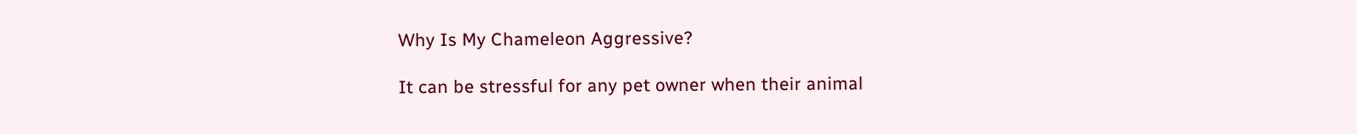Why Is My Chameleon Aggressive?

It can be stressful for any pet owner when their animal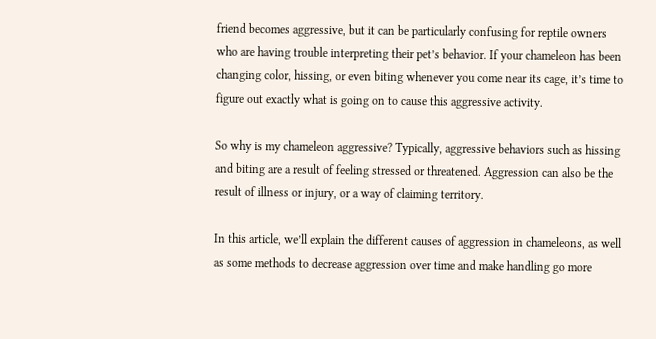friend becomes aggressive, but it can be particularly confusing for reptile owners who are having trouble interpreting their pet’s behavior. If your chameleon has been changing color, hissing, or even biting whenever you come near its cage, it’s time to figure out exactly what is going on to cause this aggressive activity.

So why is my chameleon aggressive? Typically, aggressive behaviors such as hissing and biting are a result of feeling stressed or threatened. Aggression can also be the result of illness or injury, or a way of claiming territory.

In this article, we’ll explain the different causes of aggression in chameleons, as well as some methods to decrease aggression over time and make handling go more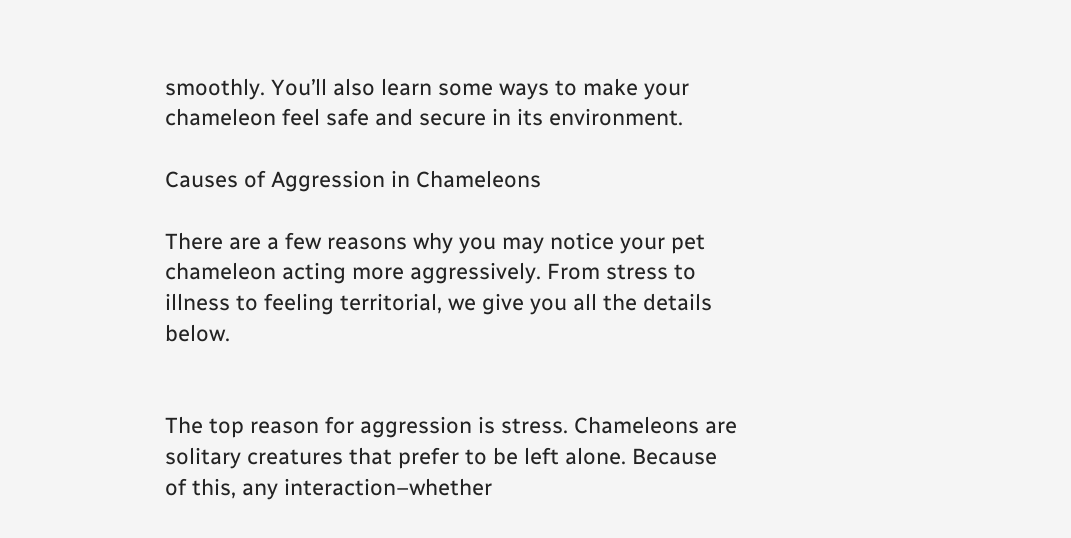smoothly. You’ll also learn some ways to make your chameleon feel safe and secure in its environment.

Causes of Aggression in Chameleons

There are a few reasons why you may notice your pet chameleon acting more aggressively. From stress to illness to feeling territorial, we give you all the details below.


The top reason for aggression is stress. Chameleons are solitary creatures that prefer to be left alone. Because of this, any interaction–whether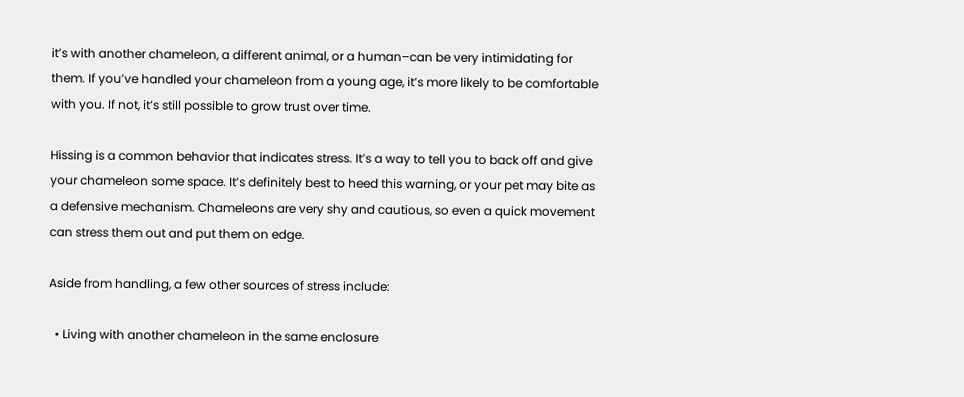it’s with another chameleon, a different animal, or a human–can be very intimidating for them. If you’ve handled your chameleon from a young age, it’s more likely to be comfortable with you. If not, it’s still possible to grow trust over time.

Hissing is a common behavior that indicates stress. It’s a way to tell you to back off and give your chameleon some space. It’s definitely best to heed this warning, or your pet may bite as a defensive mechanism. Chameleons are very shy and cautious, so even a quick movement can stress them out and put them on edge.

Aside from handling, a few other sources of stress include:

  • Living with another chameleon in the same enclosure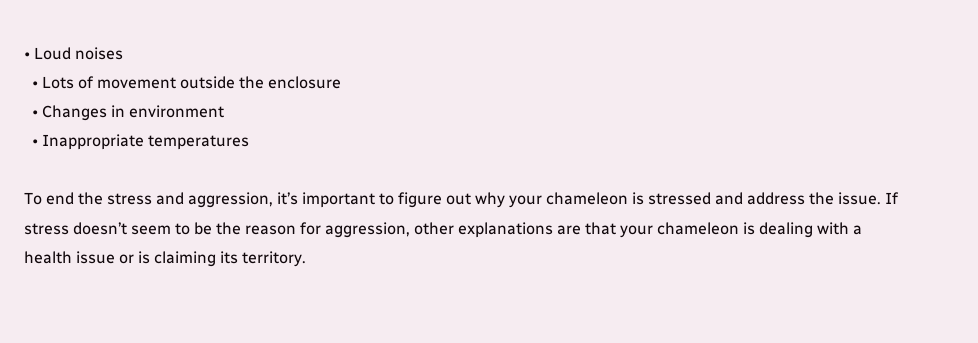• Loud noises
  • Lots of movement outside the enclosure
  • Changes in environment
  • Inappropriate temperatures

To end the stress and aggression, it’s important to figure out why your chameleon is stressed and address the issue. If stress doesn’t seem to be the reason for aggression, other explanations are that your chameleon is dealing with a health issue or is claiming its territory.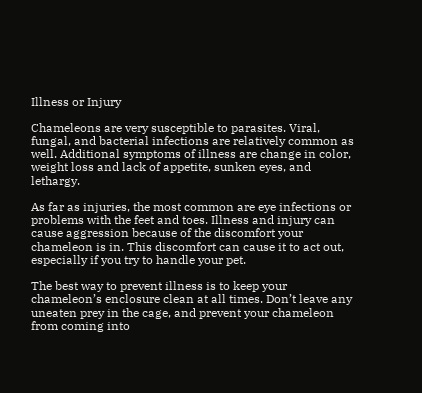Illness or Injury

Chameleons are very susceptible to parasites. Viral, fungal, and bacterial infections are relatively common as well. Additional symptoms of illness are change in color, weight loss and lack of appetite, sunken eyes, and lethargy.

As far as injuries, the most common are eye infections or problems with the feet and toes. Illness and injury can cause aggression because of the discomfort your chameleon is in. This discomfort can cause it to act out, especially if you try to handle your pet.

The best way to prevent illness is to keep your chameleon’s enclosure clean at all times. Don’t leave any uneaten prey in the cage, and prevent your chameleon from coming into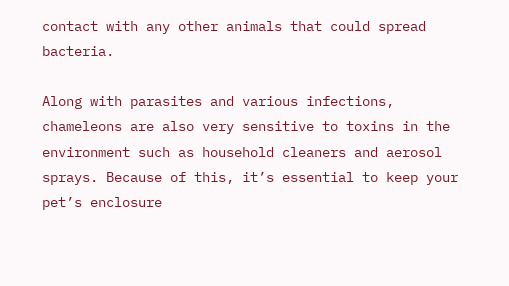contact with any other animals that could spread bacteria.

Along with parasites and various infections, chameleons are also very sensitive to toxins in the environment such as household cleaners and aerosol sprays. Because of this, it’s essential to keep your pet’s enclosure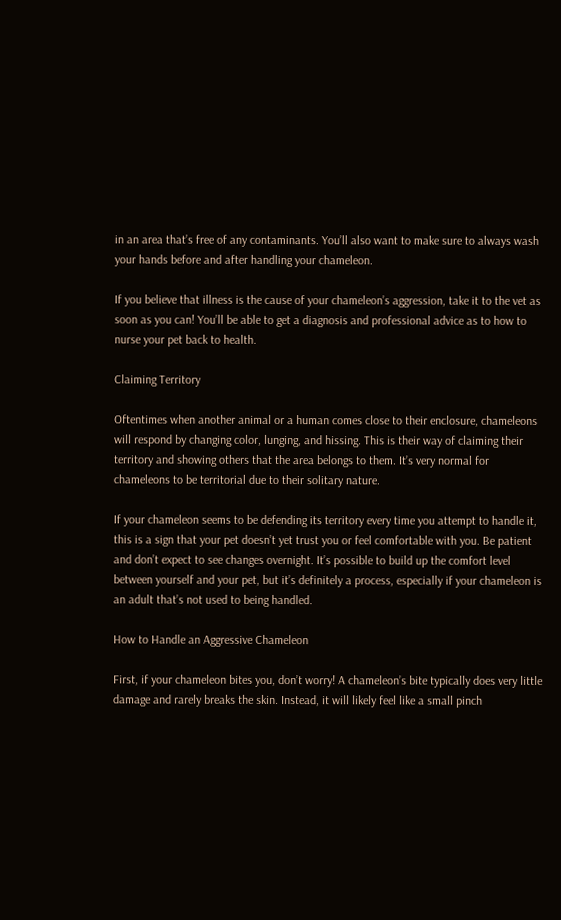in an area that’s free of any contaminants. You’ll also want to make sure to always wash your hands before and after handling your chameleon.

If you believe that illness is the cause of your chameleon’s aggression, take it to the vet as soon as you can! You’ll be able to get a diagnosis and professional advice as to how to nurse your pet back to health.

Claiming Territory

Oftentimes when another animal or a human comes close to their enclosure, chameleons will respond by changing color, lunging, and hissing. This is their way of claiming their territory and showing others that the area belongs to them. It’s very normal for chameleons to be territorial due to their solitary nature.

If your chameleon seems to be defending its territory every time you attempt to handle it, this is a sign that your pet doesn’t yet trust you or feel comfortable with you. Be patient and don’t expect to see changes overnight. It’s possible to build up the comfort level between yourself and your pet, but it’s definitely a process, especially if your chameleon is an adult that’s not used to being handled.

How to Handle an Aggressive Chameleon

First, if your chameleon bites you, don’t worry! A chameleon’s bite typically does very little damage and rarely breaks the skin. Instead, it will likely feel like a small pinch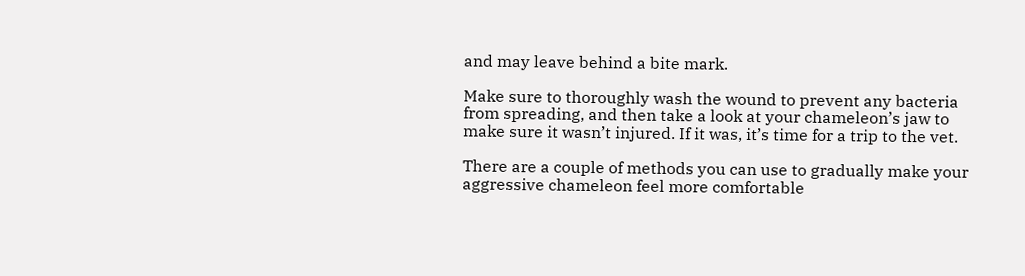and may leave behind a bite mark.

Make sure to thoroughly wash the wound to prevent any bacteria from spreading, and then take a look at your chameleon’s jaw to make sure it wasn’t injured. If it was, it’s time for a trip to the vet.

There are a couple of methods you can use to gradually make your aggressive chameleon feel more comfortable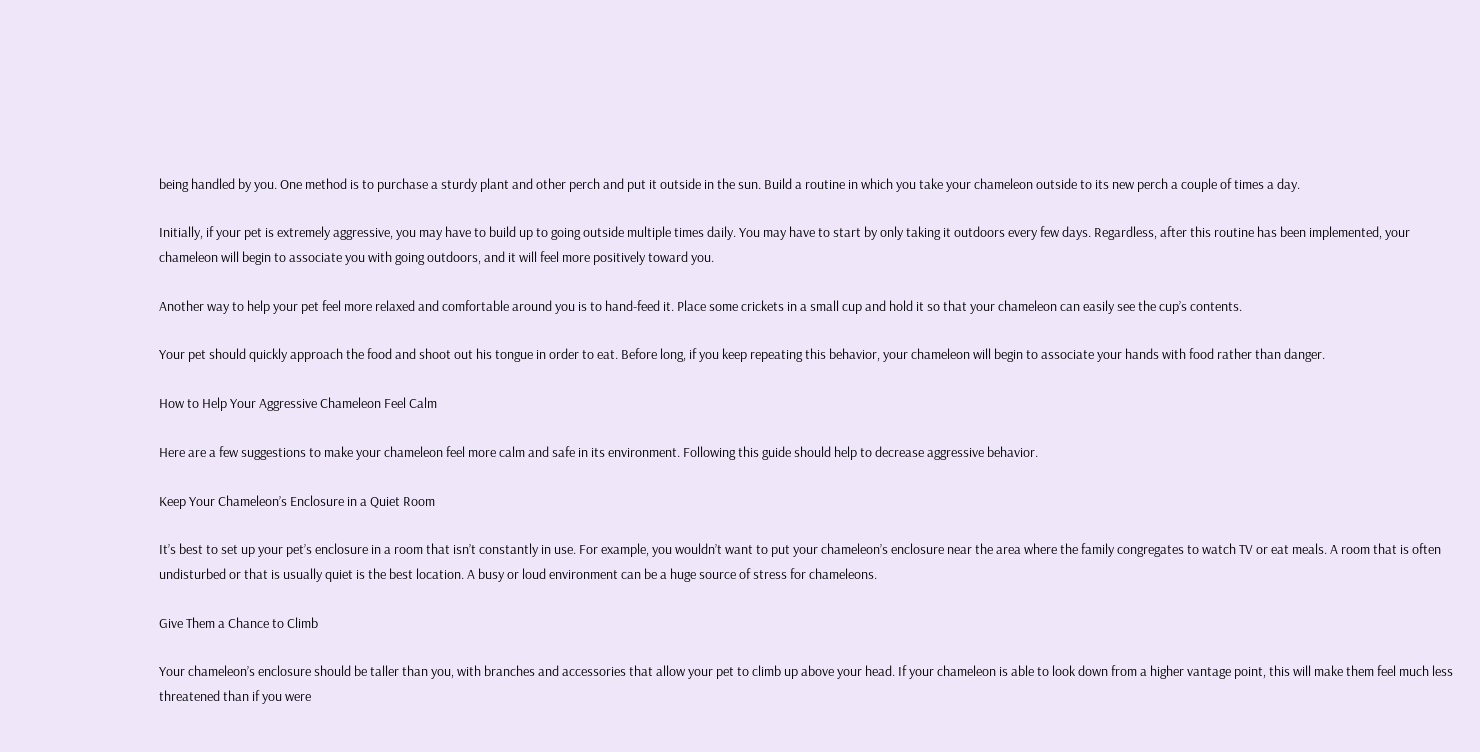being handled by you. One method is to purchase a sturdy plant and other perch and put it outside in the sun. Build a routine in which you take your chameleon outside to its new perch a couple of times a day.

Initially, if your pet is extremely aggressive, you may have to build up to going outside multiple times daily. You may have to start by only taking it outdoors every few days. Regardless, after this routine has been implemented, your chameleon will begin to associate you with going outdoors, and it will feel more positively toward you.

Another way to help your pet feel more relaxed and comfortable around you is to hand-feed it. Place some crickets in a small cup and hold it so that your chameleon can easily see the cup’s contents.

Your pet should quickly approach the food and shoot out his tongue in order to eat. Before long, if you keep repeating this behavior, your chameleon will begin to associate your hands with food rather than danger.

How to Help Your Aggressive Chameleon Feel Calm

Here are a few suggestions to make your chameleon feel more calm and safe in its environment. Following this guide should help to decrease aggressive behavior.

Keep Your Chameleon’s Enclosure in a Quiet Room

It’s best to set up your pet’s enclosure in a room that isn’t constantly in use. For example, you wouldn’t want to put your chameleon’s enclosure near the area where the family congregates to watch TV or eat meals. A room that is often undisturbed or that is usually quiet is the best location. A busy or loud environment can be a huge source of stress for chameleons.

Give Them a Chance to Climb

Your chameleon’s enclosure should be taller than you, with branches and accessories that allow your pet to climb up above your head. If your chameleon is able to look down from a higher vantage point, this will make them feel much less threatened than if you were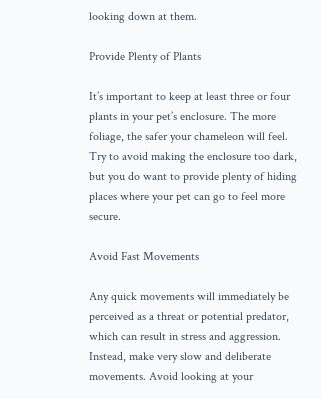looking down at them.

Provide Plenty of Plants

It’s important to keep at least three or four plants in your pet’s enclosure. The more foliage, the safer your chameleon will feel. Try to avoid making the enclosure too dark, but you do want to provide plenty of hiding places where your pet can go to feel more secure.

Avoid Fast Movements

Any quick movements will immediately be perceived as a threat or potential predator, which can result in stress and aggression. Instead, make very slow and deliberate movements. Avoid looking at your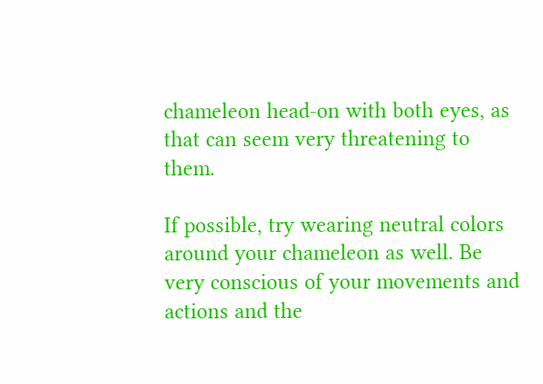chameleon head-on with both eyes, as that can seem very threatening to them.

If possible, try wearing neutral colors around your chameleon as well. Be very conscious of your movements and actions and the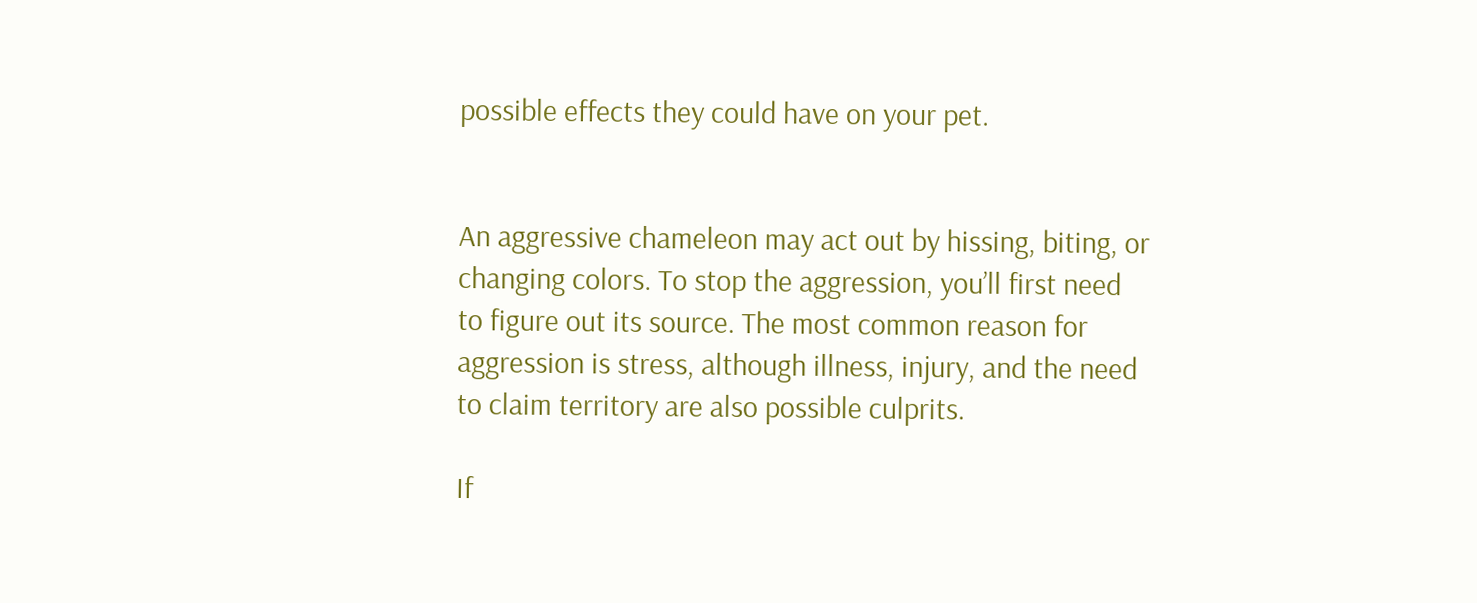possible effects they could have on your pet.


An aggressive chameleon may act out by hissing, biting, or changing colors. To stop the aggression, you’ll first need to figure out its source. The most common reason for aggression is stress, although illness, injury, and the need to claim territory are also possible culprits.

If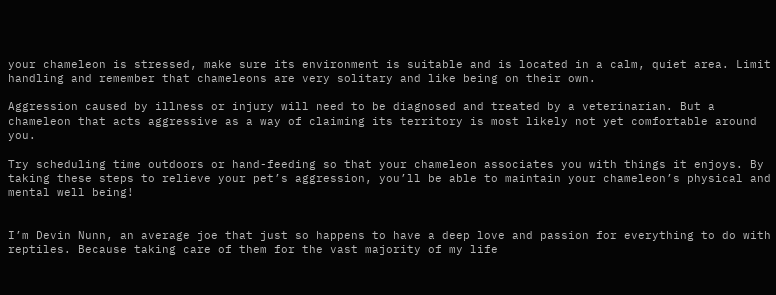your chameleon is stressed, make sure its environment is suitable and is located in a calm, quiet area. Limit handling and remember that chameleons are very solitary and like being on their own.

Aggression caused by illness or injury will need to be diagnosed and treated by a veterinarian. But a chameleon that acts aggressive as a way of claiming its territory is most likely not yet comfortable around you.

Try scheduling time outdoors or hand-feeding so that your chameleon associates you with things it enjoys. By taking these steps to relieve your pet’s aggression, you’ll be able to maintain your chameleon’s physical and mental well being!


I’m Devin Nunn, an average joe that just so happens to have a deep love and passion for everything to do with reptiles. Because taking care of them for the vast majority of my life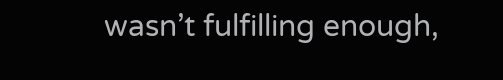wasn’t fulfilling enough,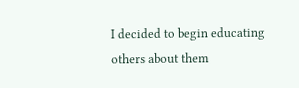I decided to begin educating others about them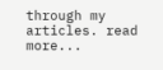through my articles. read more...